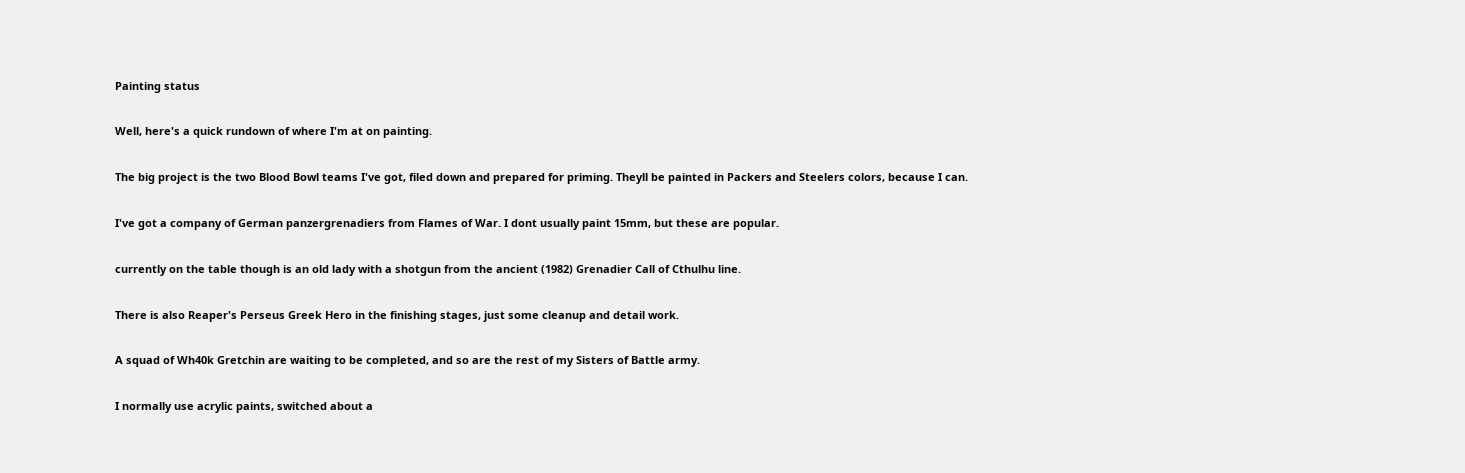Painting status

Well, here's a quick rundown of where I'm at on painting.

The big project is the two Blood Bowl teams I've got, filed down and prepared for priming. Theyll be painted in Packers and Steelers colors, because I can.

I've got a company of German panzergrenadiers from Flames of War. I dont usually paint 15mm, but these are popular.

currently on the table though is an old lady with a shotgun from the ancient (1982) Grenadier Call of Cthulhu line.

There is also Reaper's Perseus Greek Hero in the finishing stages, just some cleanup and detail work.

A squad of Wh40k Gretchin are waiting to be completed, and so are the rest of my Sisters of Battle army.

I normally use acrylic paints, switched about a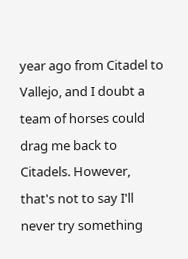year ago from Citadel to Vallejo, and I doubt a team of horses could drag me back to Citadels. However, that's not to say I'll never try something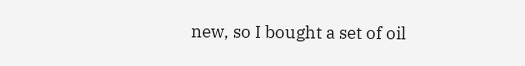new, so I bought a set of oil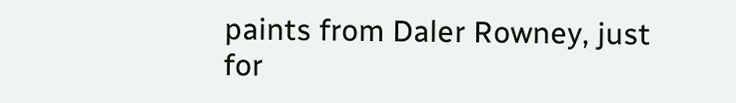paints from Daler Rowney, just for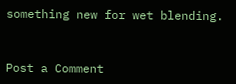something new for wet blending.


Post a Comment